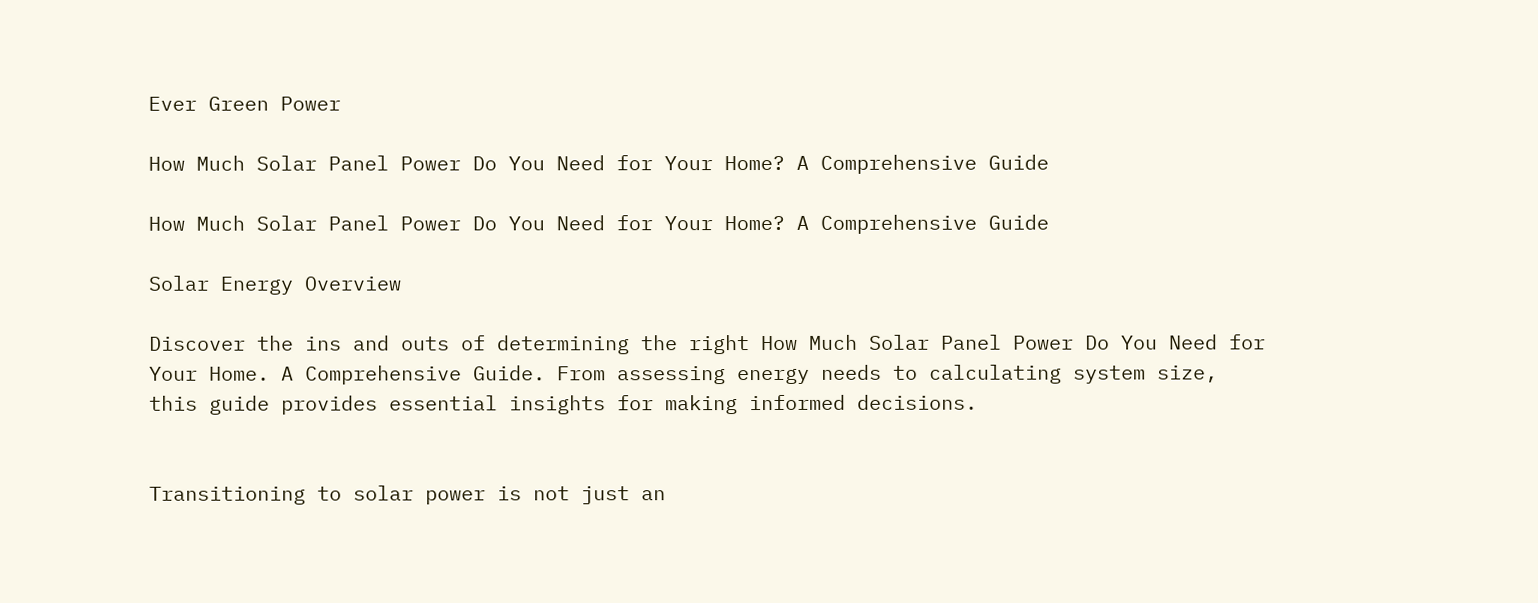Ever Green Power

How Much Solar Panel Power Do You Need for Your Home? A Comprehensive Guide

How Much Solar Panel Power Do You Need for Your Home? A Comprehensive Guide

Solar Energy Overview

Discover the ins and outs of determining the right How Much Solar Panel Power Do You Need for Your Home. A Comprehensive Guide. From assessing energy needs to calculating system size, this guide provides essential insights for making informed decisions.


Transitioning to solar power is not just an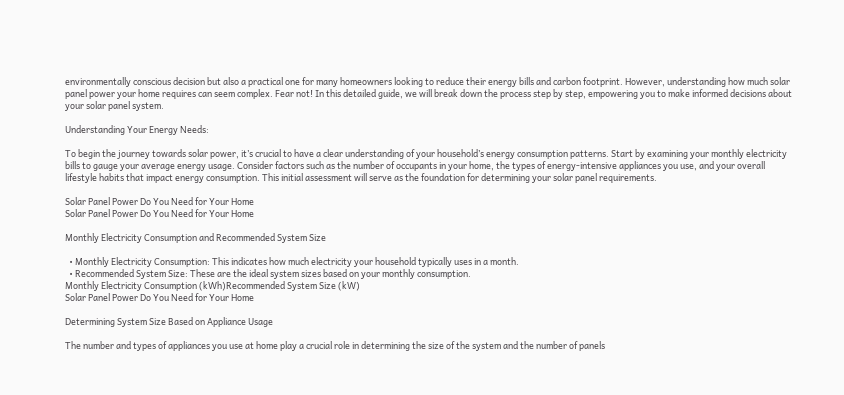environmentally conscious decision but also a practical one for many homeowners looking to reduce their energy bills and carbon footprint. However, understanding how much solar panel power your home requires can seem complex. Fear not! In this detailed guide, we will break down the process step by step, empowering you to make informed decisions about your solar panel system.

Understanding Your Energy Needs:

To begin the journey towards solar power, it’s crucial to have a clear understanding of your household’s energy consumption patterns. Start by examining your monthly electricity bills to gauge your average energy usage. Consider factors such as the number of occupants in your home, the types of energy-intensive appliances you use, and your overall lifestyle habits that impact energy consumption. This initial assessment will serve as the foundation for determining your solar panel requirements.

Solar Panel Power Do You Need for Your Home
Solar Panel Power Do You Need for Your Home

Monthly Electricity Consumption and Recommended System Size

  • Monthly Electricity Consumption: This indicates how much electricity your household typically uses in a month.
  • Recommended System Size: These are the ideal system sizes based on your monthly consumption.
Monthly Electricity Consumption (kWh)Recommended System Size (kW)
Solar Panel Power Do You Need for Your Home

Determining System Size Based on Appliance Usage

The number and types of appliances you use at home play a crucial role in determining the size of the system and the number of panels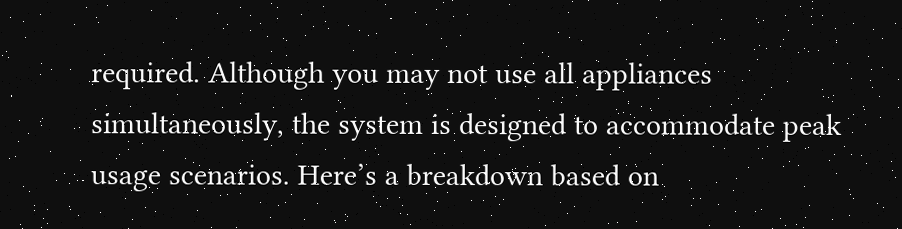required. Although you may not use all appliances simultaneously, the system is designed to accommodate peak usage scenarios. Here’s a breakdown based on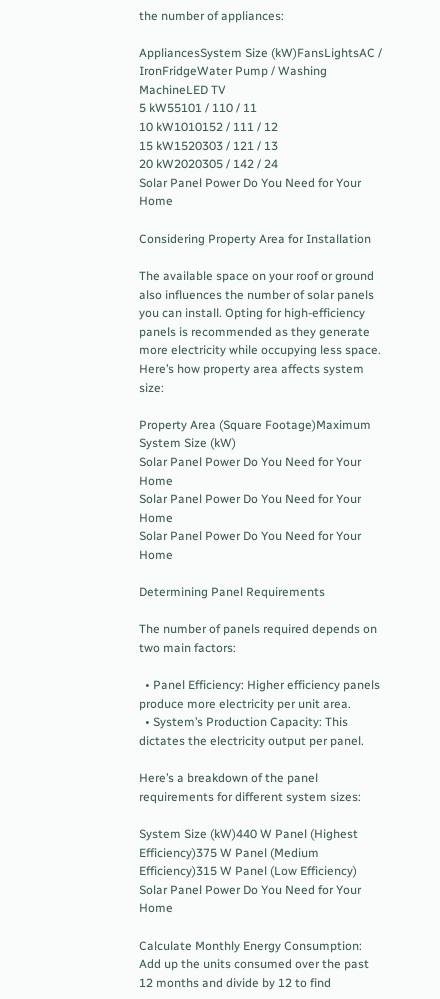the number of appliances:

AppliancesSystem Size (kW)FansLightsAC / IronFridgeWater Pump / Washing MachineLED TV
5 kW55101 / 110 / 11
10 kW1010152 / 111 / 12
15 kW1520303 / 121 / 13
20 kW2020305 / 142 / 24
Solar Panel Power Do You Need for Your Home

Considering Property Area for Installation

The available space on your roof or ground also influences the number of solar panels you can install. Opting for high-efficiency panels is recommended as they generate more electricity while occupying less space. Here’s how property area affects system size:

Property Area (Square Footage)Maximum System Size (kW)
Solar Panel Power Do You Need for Your Home
Solar Panel Power Do You Need for Your Home
Solar Panel Power Do You Need for Your Home

Determining Panel Requirements

The number of panels required depends on two main factors:

  • Panel Efficiency: Higher efficiency panels produce more electricity per unit area.
  • System’s Production Capacity: This dictates the electricity output per panel.

Here’s a breakdown of the panel requirements for different system sizes:

System Size (kW)440 W Panel (Highest Efficiency)375 W Panel (Medium Efficiency)315 W Panel (Low Efficiency)
Solar Panel Power Do You Need for Your Home

Calculate Monthly Energy Consumption: Add up the units consumed over the past 12 months and divide by 12 to find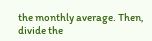the monthly average. Then, divide the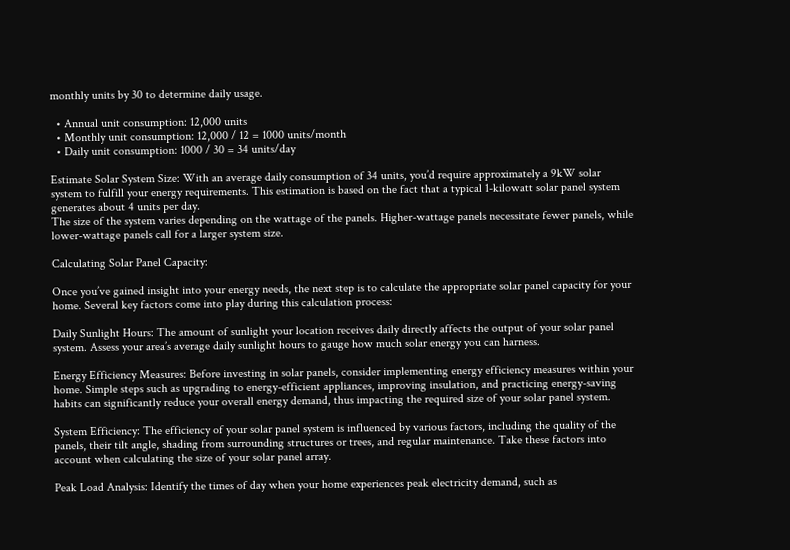monthly units by 30 to determine daily usage.

  • Annual unit consumption: 12,000 units
  • Monthly unit consumption: 12,000 / 12 = 1000 units/month
  • Daily unit consumption: 1000 / 30 = 34 units/day

Estimate Solar System Size: With an average daily consumption of 34 units, you’d require approximately a 9kW solar system to fulfill your energy requirements. This estimation is based on the fact that a typical 1-kilowatt solar panel system generates about 4 units per day.
The size of the system varies depending on the wattage of the panels. Higher-wattage panels necessitate fewer panels, while lower-wattage panels call for a larger system size.

Calculating Solar Panel Capacity:

Once you’ve gained insight into your energy needs, the next step is to calculate the appropriate solar panel capacity for your home. Several key factors come into play during this calculation process:

Daily Sunlight Hours: The amount of sunlight your location receives daily directly affects the output of your solar panel system. Assess your area’s average daily sunlight hours to gauge how much solar energy you can harness.

Energy Efficiency Measures: Before investing in solar panels, consider implementing energy efficiency measures within your home. Simple steps such as upgrading to energy-efficient appliances, improving insulation, and practicing energy-saving habits can significantly reduce your overall energy demand, thus impacting the required size of your solar panel system.

System Efficiency: The efficiency of your solar panel system is influenced by various factors, including the quality of the panels, their tilt angle, shading from surrounding structures or trees, and regular maintenance. Take these factors into account when calculating the size of your solar panel array.

Peak Load Analysis: Identify the times of day when your home experiences peak electricity demand, such as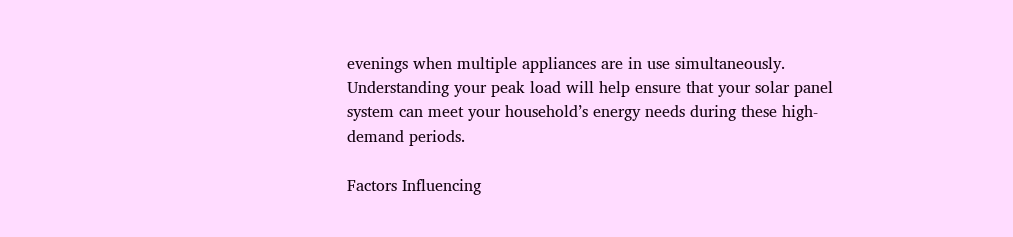evenings when multiple appliances are in use simultaneously. Understanding your peak load will help ensure that your solar panel system can meet your household’s energy needs during these high-demand periods.

Factors Influencing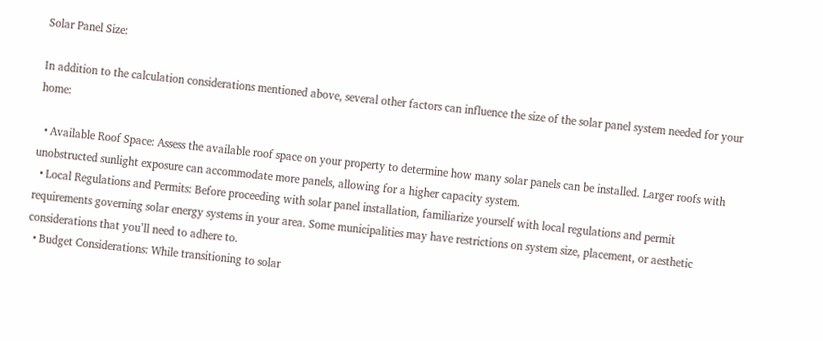Solar Panel Size:

In addition to the calculation considerations mentioned above, several other factors can influence the size of the solar panel system needed for your home:

  • Available Roof Space: Assess the available roof space on your property to determine how many solar panels can be installed. Larger roofs with unobstructed sunlight exposure can accommodate more panels, allowing for a higher capacity system.
  • Local Regulations and Permits: Before proceeding with solar panel installation, familiarize yourself with local regulations and permit requirements governing solar energy systems in your area. Some municipalities may have restrictions on system size, placement, or aesthetic considerations that you’ll need to adhere to.
  • Budget Considerations: While transitioning to solar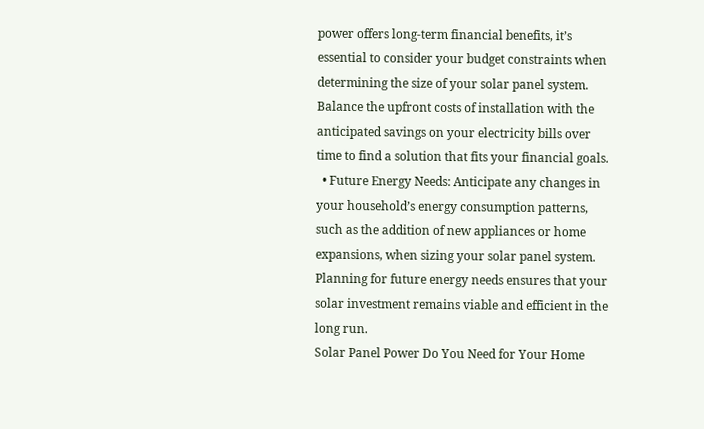power offers long-term financial benefits, it’s essential to consider your budget constraints when determining the size of your solar panel system. Balance the upfront costs of installation with the anticipated savings on your electricity bills over time to find a solution that fits your financial goals.
  • Future Energy Needs: Anticipate any changes in your household’s energy consumption patterns, such as the addition of new appliances or home expansions, when sizing your solar panel system. Planning for future energy needs ensures that your solar investment remains viable and efficient in the long run.
Solar Panel Power Do You Need for Your Home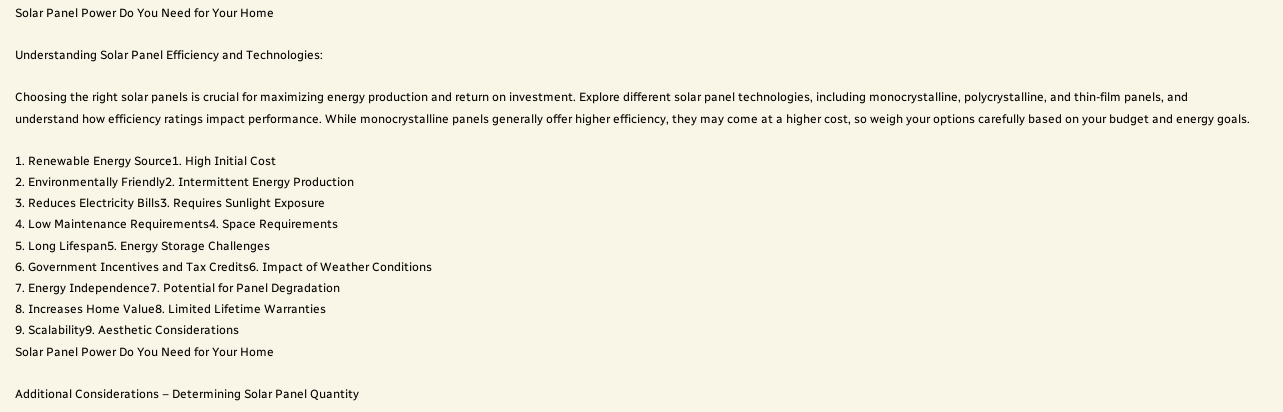Solar Panel Power Do You Need for Your Home

Understanding Solar Panel Efficiency and Technologies:

Choosing the right solar panels is crucial for maximizing energy production and return on investment. Explore different solar panel technologies, including monocrystalline, polycrystalline, and thin-film panels, and understand how efficiency ratings impact performance. While monocrystalline panels generally offer higher efficiency, they may come at a higher cost, so weigh your options carefully based on your budget and energy goals.

1. Renewable Energy Source1. High Initial Cost
2. Environmentally Friendly2. Intermittent Energy Production
3. Reduces Electricity Bills3. Requires Sunlight Exposure
4. Low Maintenance Requirements4. Space Requirements
5. Long Lifespan5. Energy Storage Challenges
6. Government Incentives and Tax Credits6. Impact of Weather Conditions
7. Energy Independence7. Potential for Panel Degradation
8. Increases Home Value8. Limited Lifetime Warranties
9. Scalability9. Aesthetic Considerations
Solar Panel Power Do You Need for Your Home

Additional Considerations – Determining Solar Panel Quantity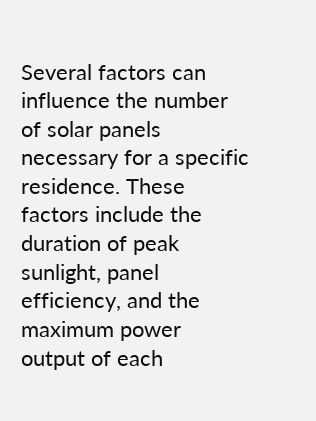Several factors can influence the number of solar panels necessary for a specific residence. These factors include the duration of peak sunlight, panel efficiency, and the maximum power output of each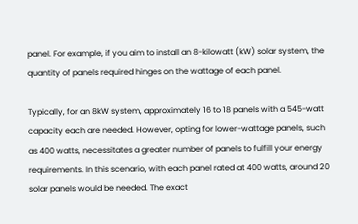panel. For example, if you aim to install an 8-kilowatt (kW) solar system, the quantity of panels required hinges on the wattage of each panel.

Typically, for an 8kW system, approximately 16 to 18 panels with a 545-watt capacity each are needed. However, opting for lower-wattage panels, such as 400 watts, necessitates a greater number of panels to fulfill your energy requirements. In this scenario, with each panel rated at 400 watts, around 20 solar panels would be needed. The exact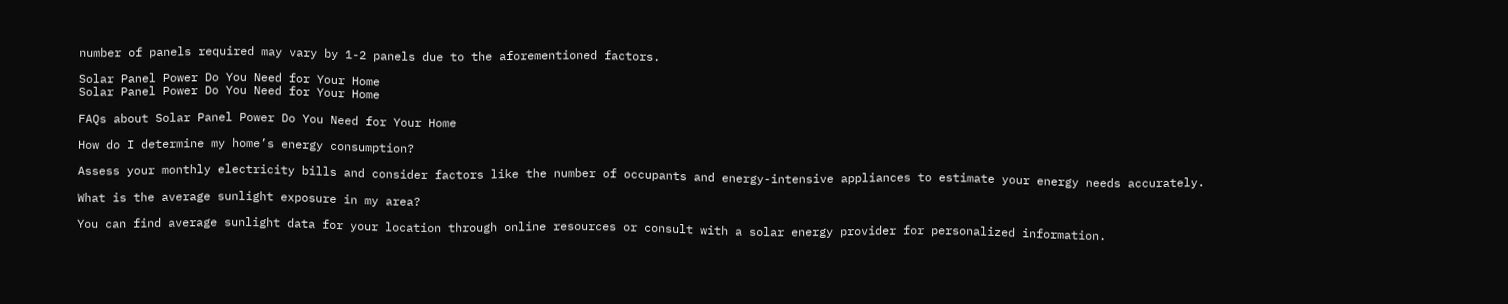number of panels required may vary by 1-2 panels due to the aforementioned factors.

Solar Panel Power Do You Need for Your Home
Solar Panel Power Do You Need for Your Home

FAQs about Solar Panel Power Do You Need for Your Home

How do I determine my home’s energy consumption?

Assess your monthly electricity bills and consider factors like the number of occupants and energy-intensive appliances to estimate your energy needs accurately.

What is the average sunlight exposure in my area?

You can find average sunlight data for your location through online resources or consult with a solar energy provider for personalized information.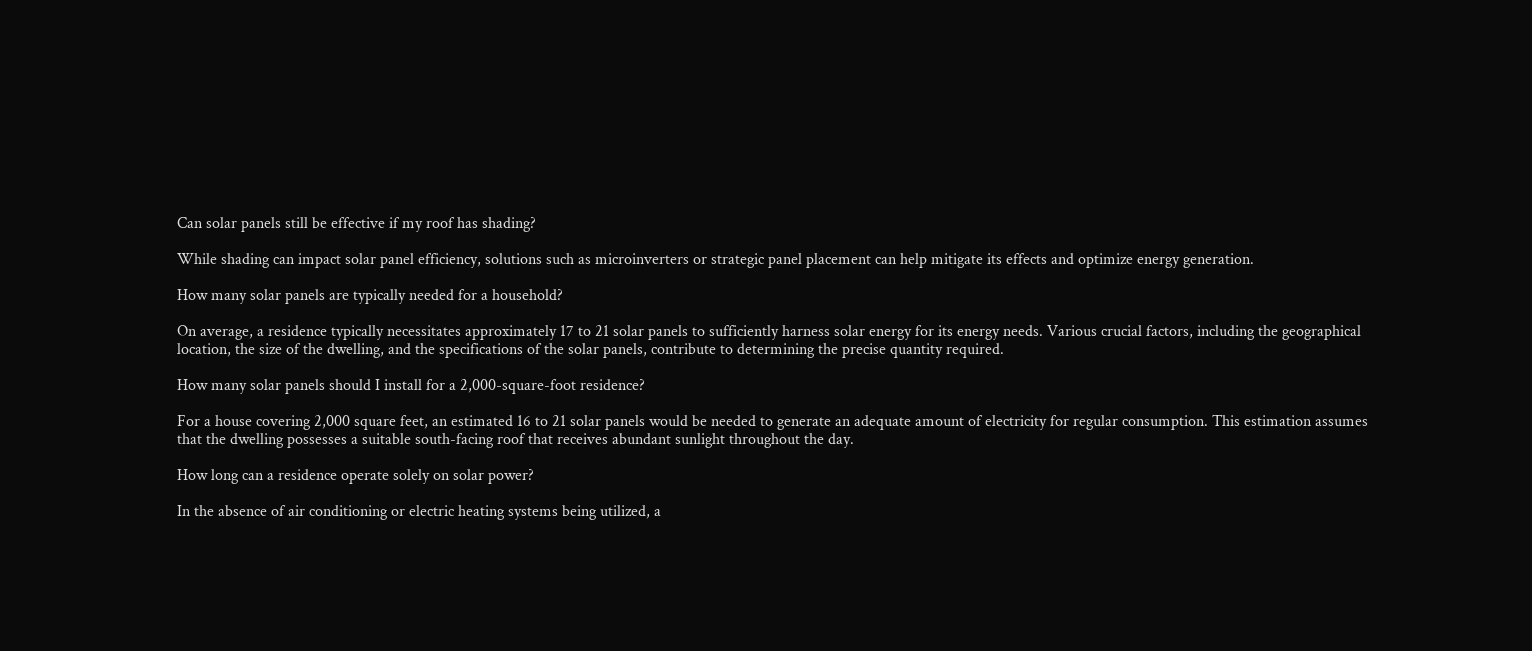Can solar panels still be effective if my roof has shading?

While shading can impact solar panel efficiency, solutions such as microinverters or strategic panel placement can help mitigate its effects and optimize energy generation.

How many solar panels are typically needed for a household?

On average, a residence typically necessitates approximately 17 to 21 solar panels to sufficiently harness solar energy for its energy needs. Various crucial factors, including the geographical location, the size of the dwelling, and the specifications of the solar panels, contribute to determining the precise quantity required.

How many solar panels should I install for a 2,000-square-foot residence?

For a house covering 2,000 square feet, an estimated 16 to 21 solar panels would be needed to generate an adequate amount of electricity for regular consumption. This estimation assumes that the dwelling possesses a suitable south-facing roof that receives abundant sunlight throughout the day.

How long can a residence operate solely on solar power?

In the absence of air conditioning or electric heating systems being utilized, a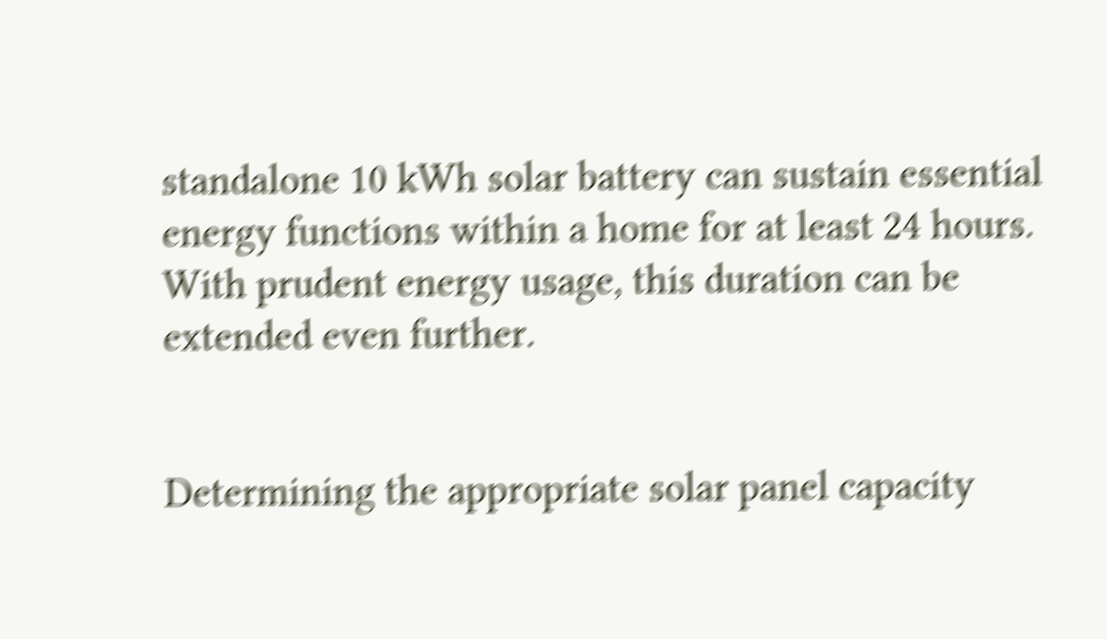standalone 10 kWh solar battery can sustain essential energy functions within a home for at least 24 hours. With prudent energy usage, this duration can be extended even further.


Determining the appropriate solar panel capacity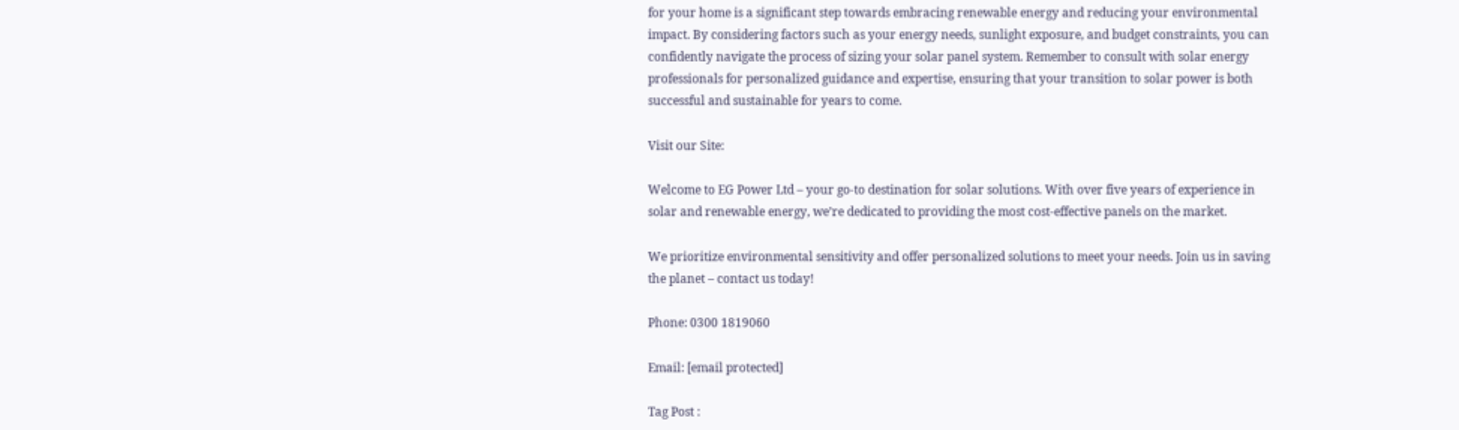for your home is a significant step towards embracing renewable energy and reducing your environmental impact. By considering factors such as your energy needs, sunlight exposure, and budget constraints, you can confidently navigate the process of sizing your solar panel system. Remember to consult with solar energy professionals for personalized guidance and expertise, ensuring that your transition to solar power is both successful and sustainable for years to come.

Visit our Site:

Welcome to EG Power Ltd – your go-to destination for solar solutions. With over five years of experience in solar and renewable energy, we’re dedicated to providing the most cost-effective panels on the market.

We prioritize environmental sensitivity and offer personalized solutions to meet your needs. Join us in saving the planet – contact us today!

Phone: 0300 1819060

Email: [email protected]

Tag Post :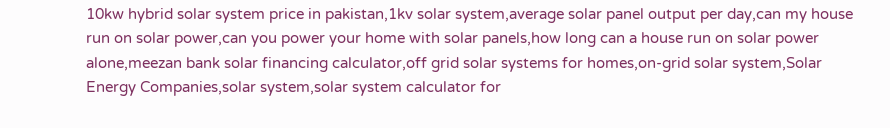10kw hybrid solar system price in pakistan,1kv solar system,average solar panel output per day,can my house run on solar power,can you power your home with solar panels,how long can a house run on solar power alone,meezan bank solar financing calculator,off grid solar systems for homes,on-grid solar system,Solar Energy Companies,solar system,solar system calculator for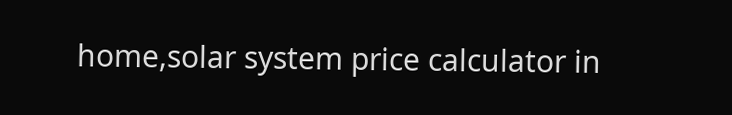home,solar system price calculator in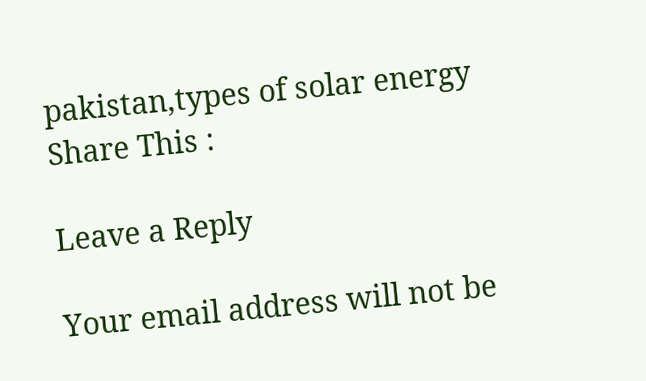pakistan,types of solar energy
Share This :

Leave a Reply

Your email address will not be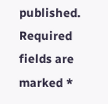published. Required fields are marked *